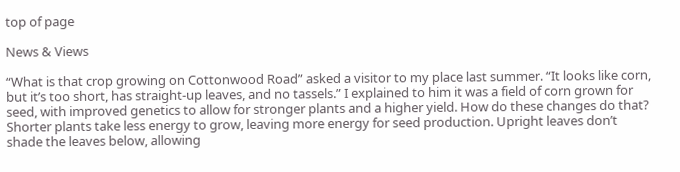top of page

News & Views

“What is that crop growing on Cottonwood Road” asked a visitor to my place last summer. “It looks like corn, but it’s too short, has straight-up leaves, and no tassels.” I explained to him it was a field of corn grown for seed, with improved genetics to allow for stronger plants and a higher yield. How do these changes do that? Shorter plants take less energy to grow, leaving more energy for seed production. Upright leaves don’t shade the leaves below, allowing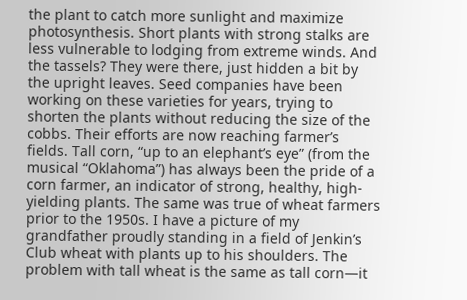the plant to catch more sunlight and maximize photosynthesis. Short plants with strong stalks are less vulnerable to lodging from extreme winds. And the tassels? They were there, just hidden a bit by the upright leaves. Seed companies have been working on these varieties for years, trying to shorten the plants without reducing the size of the cobbs. Their efforts are now reaching farmer’s fields. Tall corn, “up to an elephant’s eye” (from the musical “Oklahoma”) has always been the pride of a corn farmer, an indicator of strong, healthy, high-yielding plants. The same was true of wheat farmers prior to the 1950s. I have a picture of my grandfather proudly standing in a field of Jenkin’s Club wheat with plants up to his shoulders. The problem with tall wheat is the same as tall corn—it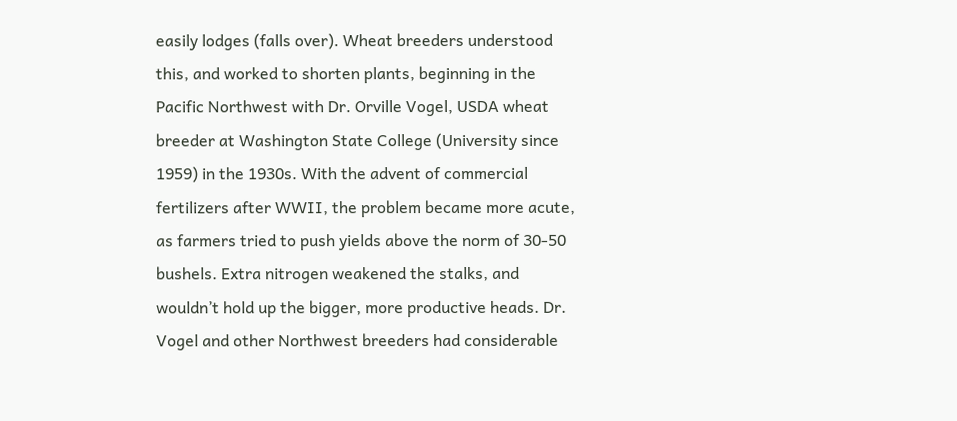easily lodges (falls over). Wheat breeders understood this, and worked to shorten plants, beginning in the Pacific Northwest with Dr. Orville Vogel, USDA wheat breeder at Washington State College (University since 1959) in the 1930s. With the advent of commercial fertilizers after WWII, the problem became more acute, as farmers tried to push yields above the norm of 30-50 bushels. Extra nitrogen weakened the stalks, and wouldn’t hold up the bigger, more productive heads. Dr. Vogel and other Northwest breeders had considerable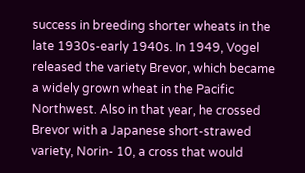success in breeding shorter wheats in the late 1930s-early 1940s. In 1949, Vogel released the variety Brevor, which became a widely grown wheat in the Pacific Northwest. Also in that year, he crossed Brevor with a Japanese short-strawed variety, Norin- 10, a cross that would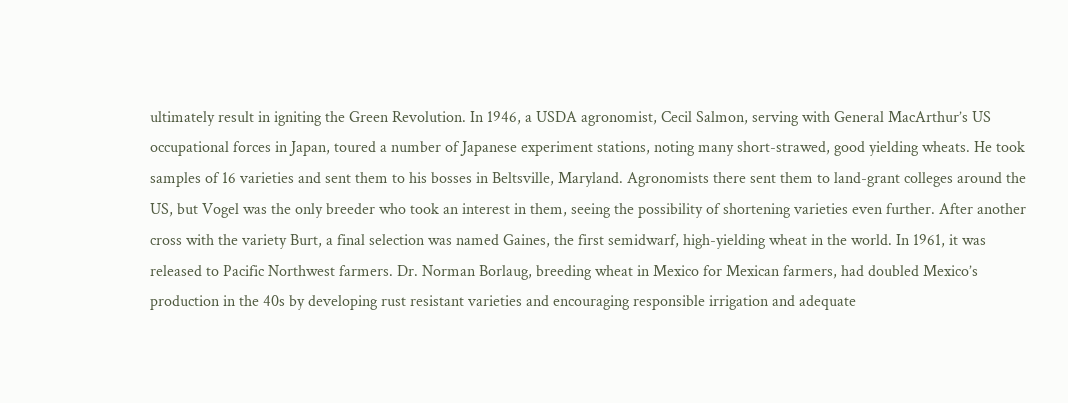ultimately result in igniting the Green Revolution. In 1946, a USDA agronomist, Cecil Salmon, serving with General MacArthur’s US occupational forces in Japan, toured a number of Japanese experiment stations, noting many short-strawed, good yielding wheats. He took samples of 16 varieties and sent them to his bosses in Beltsville, Maryland. Agronomists there sent them to land-grant colleges around the US, but Vogel was the only breeder who took an interest in them, seeing the possibility of shortening varieties even further. After another cross with the variety Burt, a final selection was named Gaines, the first semidwarf, high-yielding wheat in the world. In 1961, it was released to Pacific Northwest farmers. Dr. Norman Borlaug, breeding wheat in Mexico for Mexican farmers, had doubled Mexico’s production in the 40s by developing rust resistant varieties and encouraging responsible irrigation and adequate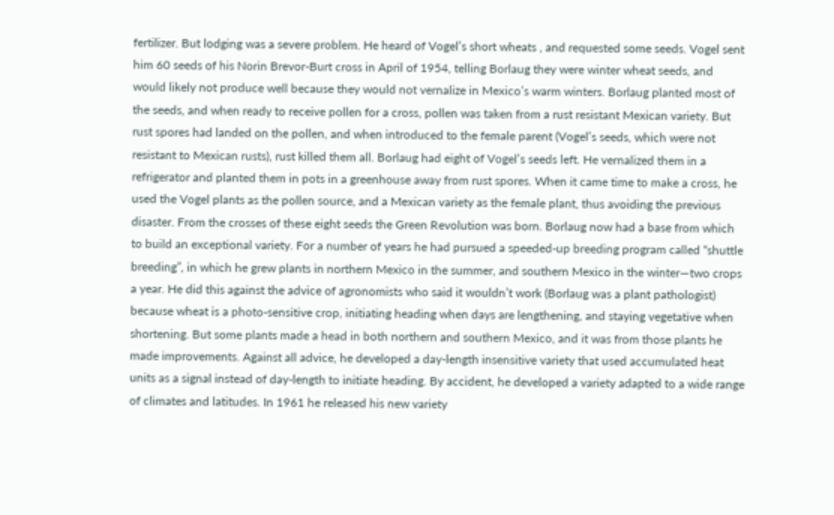fertilizer. But lodging was a severe problem. He heard of Vogel’s short wheats , and requested some seeds. Vogel sent him 60 seeds of his Norin Brevor-Burt cross in April of 1954, telling Borlaug they were winter wheat seeds, and would likely not produce well because they would not vernalize in Mexico’s warm winters. Borlaug planted most of the seeds, and when ready to receive pollen for a cross, pollen was taken from a rust resistant Mexican variety. But rust spores had landed on the pollen, and when introduced to the female parent (Vogel’s seeds, which were not resistant to Mexican rusts), rust killed them all. Borlaug had eight of Vogel’s seeds left. He vernalized them in a refrigerator and planted them in pots in a greenhouse away from rust spores. When it came time to make a cross, he used the Vogel plants as the pollen source, and a Mexican variety as the female plant, thus avoiding the previous disaster. From the crosses of these eight seeds the Green Revolution was born. Borlaug now had a base from which to build an exceptional variety. For a number of years he had pursued a speeded-up breeding program called “shuttle breeding”, in which he grew plants in northern Mexico in the summer, and southern Mexico in the winter—two crops a year. He did this against the advice of agronomists who said it wouldn’t work (Borlaug was a plant pathologist) because wheat is a photo-sensitive crop, initiating heading when days are lengthening, and staying vegetative when shortening. But some plants made a head in both northern and southern Mexico, and it was from those plants he made improvements. Against all advice, he developed a day-length insensitive variety that used accumulated heat units as a signal instead of day-length to initiate heading. By accident, he developed a variety adapted to a wide range of climates and latitudes. In 1961 he released his new variety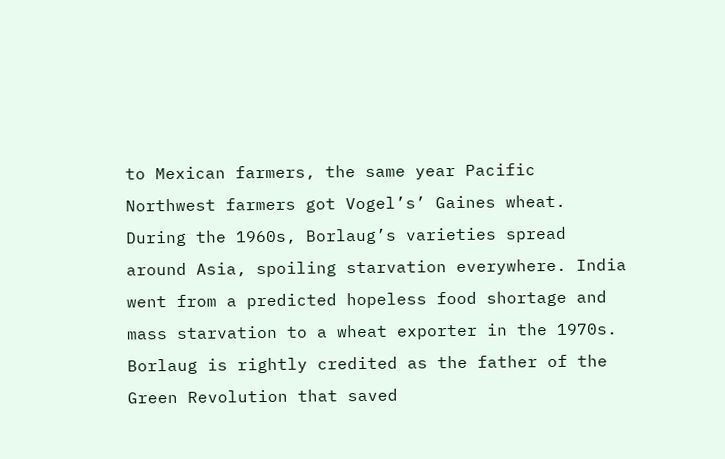to Mexican farmers, the same year Pacific Northwest farmers got Vogel’s’ Gaines wheat. During the 1960s, Borlaug’s varieties spread around Asia, spoiling starvation everywhere. India went from a predicted hopeless food shortage and mass starvation to a wheat exporter in the 1970s. Borlaug is rightly credited as the father of the Green Revolution that saved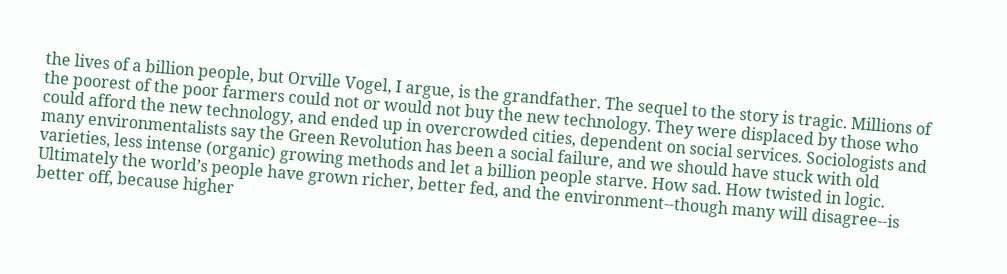the lives of a billion people, but Orville Vogel, I argue, is the grandfather. The sequel to the story is tragic. Millions of the poorest of the poor farmers could not or would not buy the new technology. They were displaced by those who could afford the new technology, and ended up in overcrowded cities, dependent on social services. Sociologists and many environmentalists say the Green Revolution has been a social failure, and we should have stuck with old varieties, less intense (organic) growing methods and let a billion people starve. How sad. How twisted in logic. Ultimately the world’s people have grown richer, better fed, and the environment--though many will disagree--is better off, because higher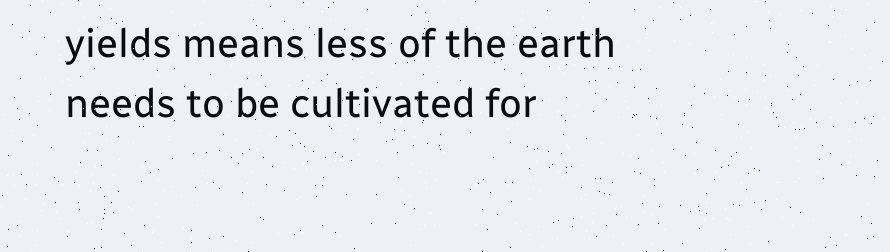yields means less of the earth needs to be cultivated for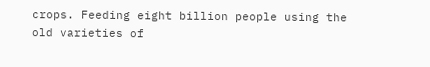crops. Feeding eight billion people using the old varieties of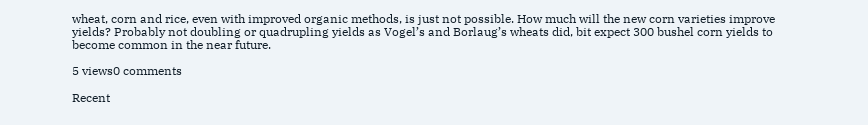wheat, corn and rice, even with improved organic methods, is just not possible. How much will the new corn varieties improve yields? Probably not doubling or quadrupling yields as Vogel’s and Borlaug’s wheats did, bit expect 300 bushel corn yields to become common in the near future.

5 views0 comments

Recent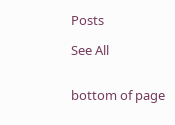Posts

See All


bottom of page